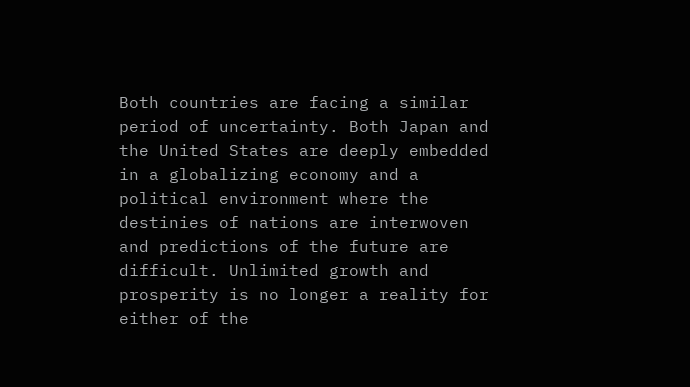Both countries are facing a similar period of uncertainty. Both Japan and the United States are deeply embedded in a globalizing economy and a political environment where the destinies of nations are interwoven and predictions of the future are difficult. Unlimited growth and prosperity is no longer a reality for either of the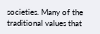societies. Many of the traditional values that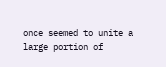once seemed to unite a large portion of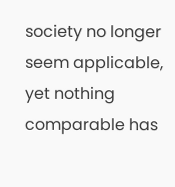society no longer seem applicable, yet nothing comparable has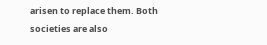arisen to replace them. Both societies are also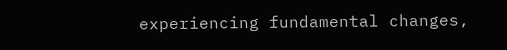experiencing fundamental changes,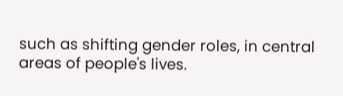such as shifting gender roles, in central areas of people's lives.